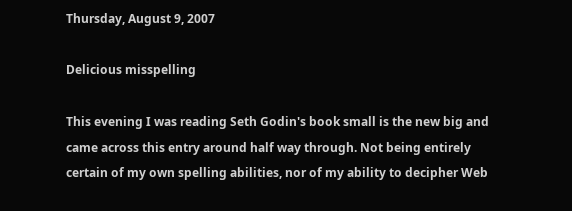Thursday, August 9, 2007

Delicious misspelling

This evening I was reading Seth Godin's book small is the new big and came across this entry around half way through. Not being entirely certain of my own spelling abilities, nor of my ability to decipher Web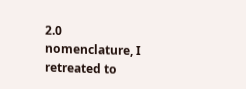2.0 nomenclature, I retreated to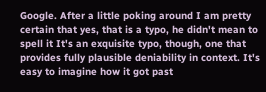Google. After a little poking around I am pretty certain that yes, that is a typo, he didn't mean to spell it It's an exquisite typo, though, one that provides fully plausible deniability in context. It's easy to imagine how it got past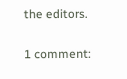the editors.

1 comment: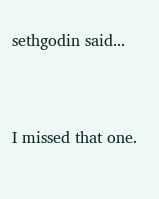sethgodin said...


I missed that one.